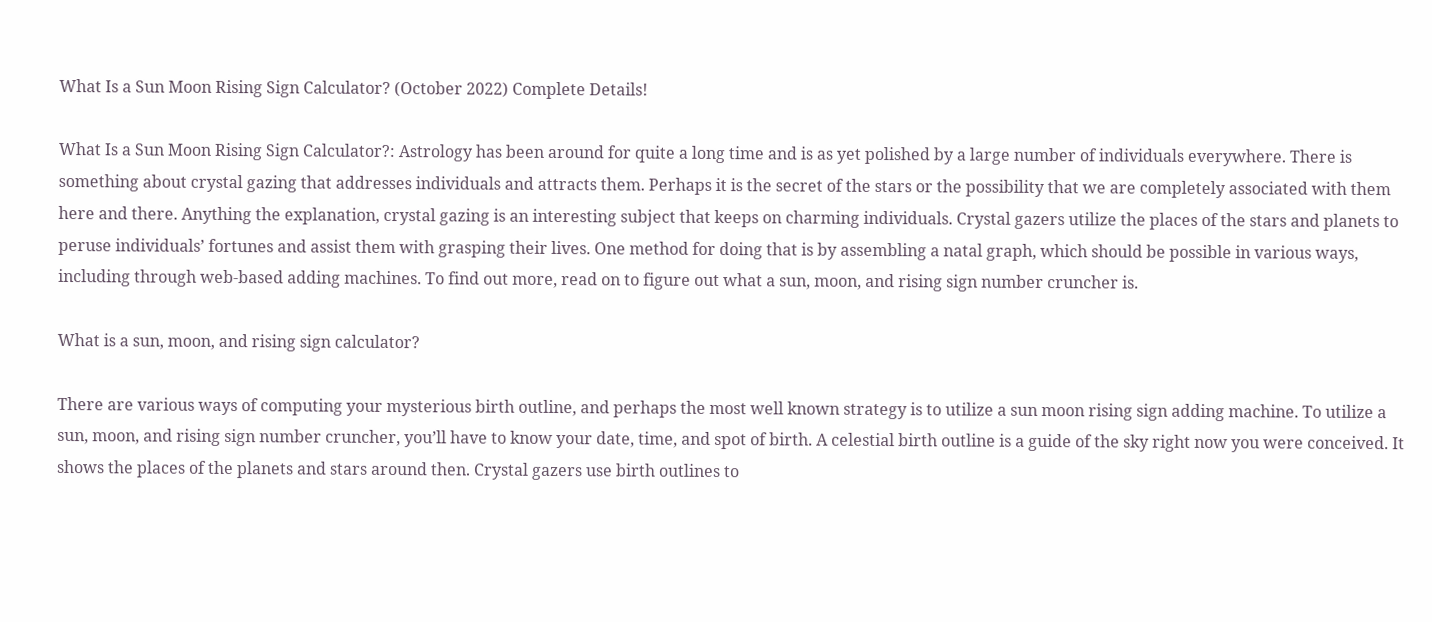What Is a Sun Moon Rising Sign Calculator? (October 2022) Complete Details!

What Is a Sun Moon Rising Sign Calculator?: Astrology has been around for quite a long time and is as yet polished by a large number of individuals everywhere. There is something about crystal gazing that addresses individuals and attracts them. Perhaps it is the secret of the stars or the possibility that we are completely associated with them here and there. Anything the explanation, crystal gazing is an interesting subject that keeps on charming individuals. Crystal gazers utilize the places of the stars and planets to peruse individuals’ fortunes and assist them with grasping their lives. One method for doing that is by assembling a natal graph, which should be possible in various ways, including through web-based adding machines. To find out more, read on to figure out what a sun, moon, and rising sign number cruncher is.

What is a sun, moon, and rising sign calculator?

There are various ways of computing your mysterious birth outline, and perhaps the most well known strategy is to utilize a sun moon rising sign adding machine. To utilize a sun, moon, and rising sign number cruncher, you’ll have to know your date, time, and spot of birth. A celestial birth outline is a guide of the sky right now you were conceived. It shows the places of the planets and stars around then. Crystal gazers use birth outlines to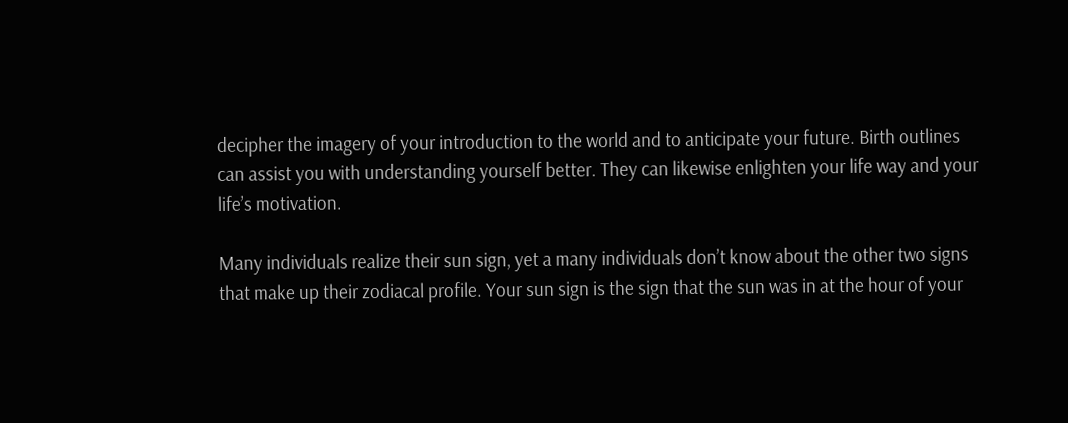decipher the imagery of your introduction to the world and to anticipate your future. Birth outlines can assist you with understanding yourself better. They can likewise enlighten your life way and your life’s motivation.

Many individuals realize their sun sign, yet a many individuals don’t know about the other two signs that make up their zodiacal profile. Your sun sign is the sign that the sun was in at the hour of your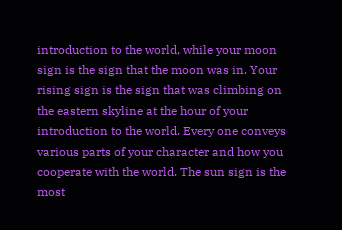introduction to the world, while your moon sign is the sign that the moon was in. Your rising sign is the sign that was climbing on the eastern skyline at the hour of your introduction to the world. Every one conveys various parts of your character and how you cooperate with the world. The sun sign is the most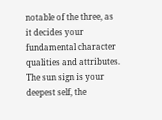notable of the three, as it decides your fundamental character qualities and attributes. The sun sign is your deepest self, the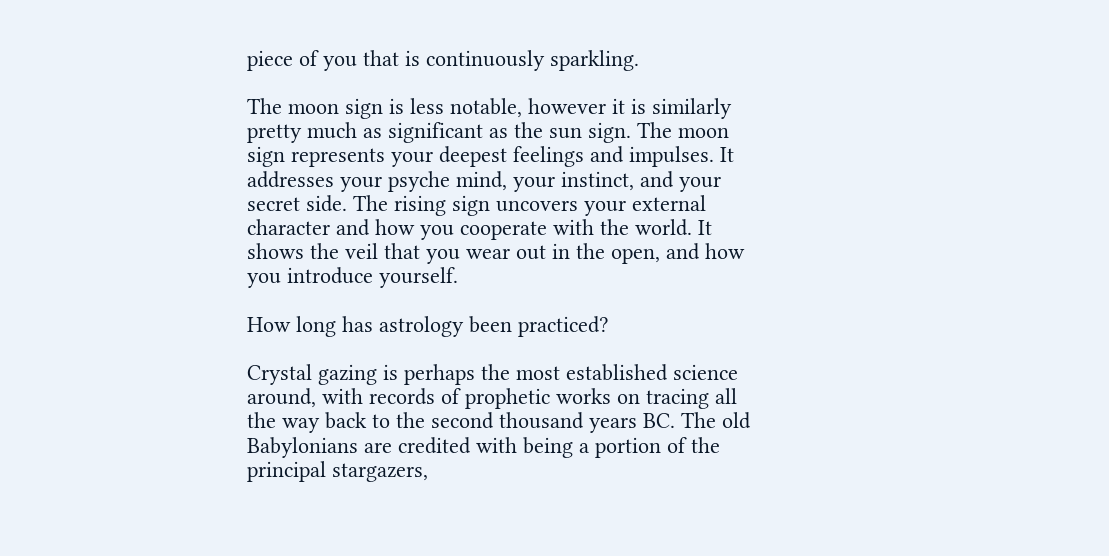piece of you that is continuously sparkling.

The moon sign is less notable, however it is similarly pretty much as significant as the sun sign. The moon sign represents your deepest feelings and impulses. It addresses your psyche mind, your instinct, and your secret side. The rising sign uncovers your external character and how you cooperate with the world. It shows the veil that you wear out in the open, and how you introduce yourself.

How long has astrology been practiced?

Crystal gazing is perhaps the most established science around, with records of prophetic works on tracing all the way back to the second thousand years BC. The old Babylonians are credited with being a portion of the principal stargazers,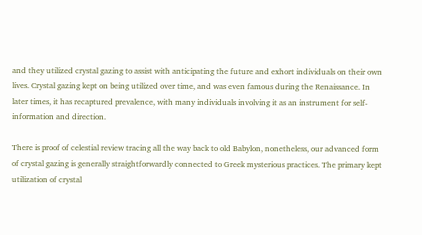and they utilized crystal gazing to assist with anticipating the future and exhort individuals on their own lives. Crystal gazing kept on being utilized over time, and was even famous during the Renaissance. In later times, it has recaptured prevalence, with many individuals involving it as an instrument for self-information and direction.

There is proof of celestial review tracing all the way back to old Babylon, nonetheless, our advanced form of crystal gazing is generally straightforwardly connected to Greek mysterious practices. The primary kept utilization of crystal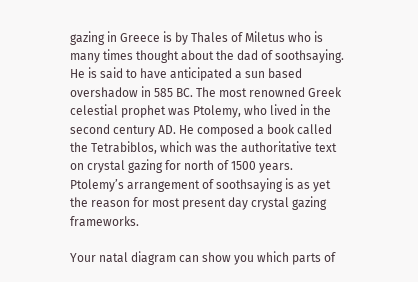gazing in Greece is by Thales of Miletus who is many times thought about the dad of soothsaying. He is said to have anticipated a sun based overshadow in 585 BC. The most renowned Greek celestial prophet was Ptolemy, who lived in the second century AD. He composed a book called the Tetrabiblos, which was the authoritative text on crystal gazing for north of 1500 years. Ptolemy’s arrangement of soothsaying is as yet the reason for most present day crystal gazing frameworks.

Your natal diagram can show you which parts of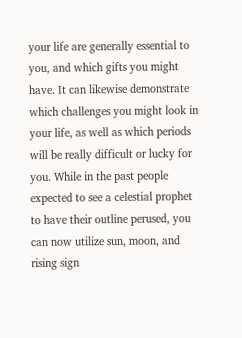your life are generally essential to you, and which gifts you might have. It can likewise demonstrate which challenges you might look in your life, as well as which periods will be really difficult or lucky for you. While in the past people expected to see a celestial prophet to have their outline perused, you can now utilize sun, moon, and rising sign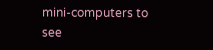mini-computers to see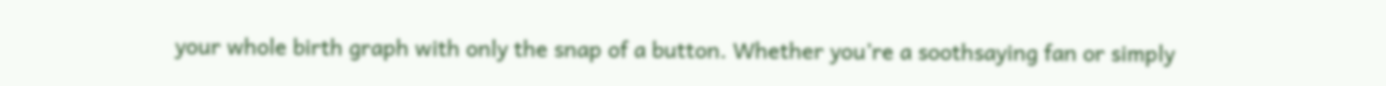your whole birth graph with only the snap of a button. Whether you’re a soothsaying fan or simply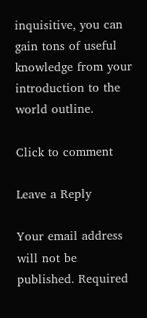inquisitive, you can gain tons of useful knowledge from your introduction to the world outline.

Click to comment

Leave a Reply

Your email address will not be published. Required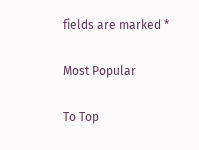fields are marked *

Most Popular

To Top